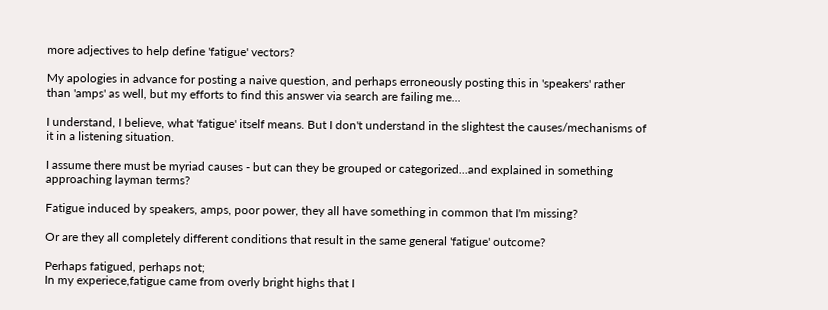more adjectives to help define 'fatigue' vectors?

My apologies in advance for posting a naive question, and perhaps erroneously posting this in 'speakers' rather than 'amps' as well, but my efforts to find this answer via search are failing me...

I understand, I believe, what 'fatigue' itself means. But I don't understand in the slightest the causes/mechanisms of it in a listening situation.

I assume there must be myriad causes - but can they be grouped or categorized...and explained in something approaching layman terms?

Fatigue induced by speakers, amps, poor power, they all have something in common that I'm missing?

Or are they all completely different conditions that result in the same general 'fatigue' outcome?

Perhaps fatigued, perhaps not;
In my experiece,fatigue came from overly bright highs that I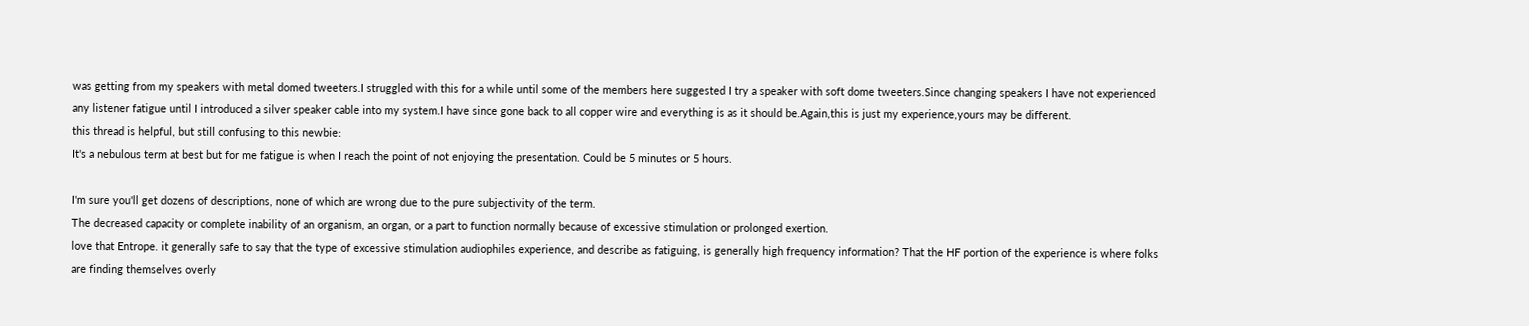was getting from my speakers with metal domed tweeters.I struggled with this for a while until some of the members here suggested I try a speaker with soft dome tweeters.Since changing speakers I have not experienced any listener fatigue until I introduced a silver speaker cable into my system.I have since gone back to all copper wire and everything is as it should be.Again,this is just my experience,yours may be different.
this thread is helpful, but still confusing to this newbie:
It's a nebulous term at best but for me fatigue is when I reach the point of not enjoying the presentation. Could be 5 minutes or 5 hours.

I'm sure you'll get dozens of descriptions, none of which are wrong due to the pure subjectivity of the term.
The decreased capacity or complete inability of an organism, an organ, or a part to function normally because of excessive stimulation or prolonged exertion.
love that Entrope. it generally safe to say that the type of excessive stimulation audiophiles experience, and describe as fatiguing, is generally high frequency information? That the HF portion of the experience is where folks are finding themselves overly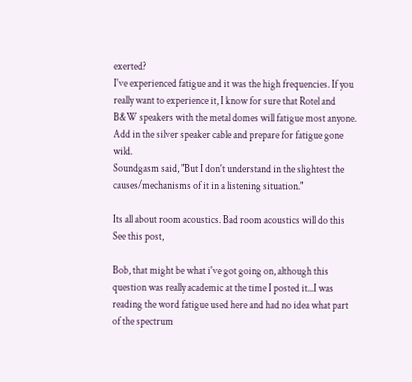exerted?
I've experienced fatigue and it was the high frequencies. If you really want to experience it, I know for sure that Rotel and B&W speakers with the metal domes will fatigue most anyone. Add in the silver speaker cable and prepare for fatigue gone wild.
Soundgasm said, "But I don't understand in the slightest the causes/mechanisms of it in a listening situation."

Its all about room acoustics. Bad room acoustics will do this
See this post,

Bob, that might be what i've got going on, although this question was really academic at the time I posted it...I was reading the word fatigue used here and had no idea what part of the spectrum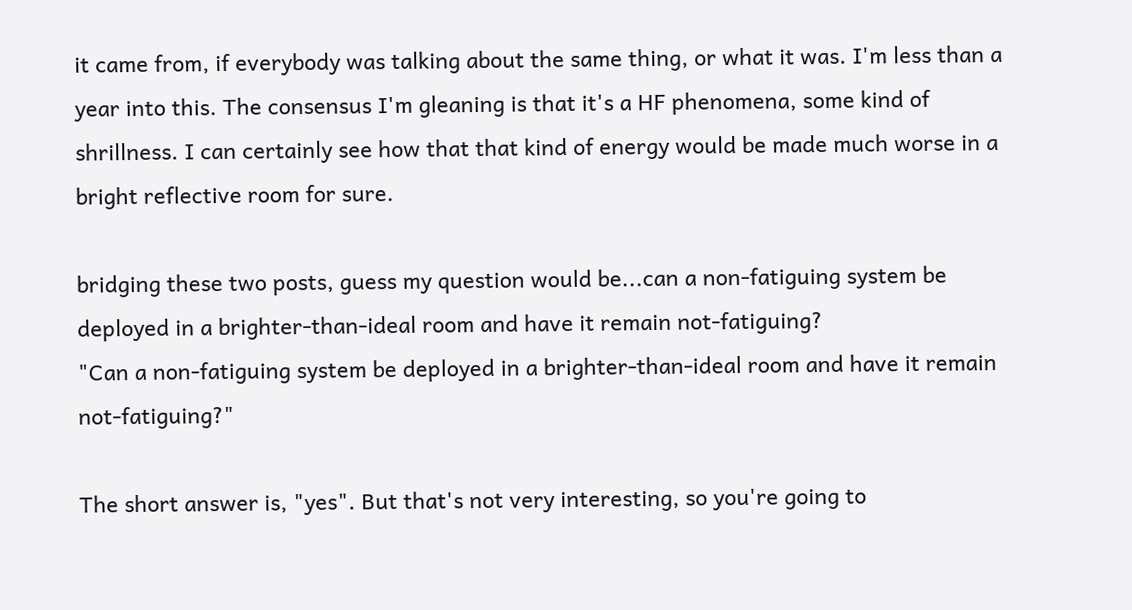it came from, if everybody was talking about the same thing, or what it was. I'm less than a year into this. The consensus I'm gleaning is that it's a HF phenomena, some kind of shrillness. I can certainly see how that that kind of energy would be made much worse in a bright reflective room for sure.

bridging these two posts, guess my question would be...can a non-fatiguing system be deployed in a brighter-than-ideal room and have it remain not-fatiguing?
"Can a non-fatiguing system be deployed in a brighter-than-ideal room and have it remain not-fatiguing?"

The short answer is, "yes". But that's not very interesting, so you're going to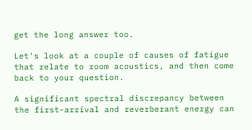get the long answer too.

Let's look at a couple of causes of fatigue that relate to room acoustics, and then come back to your question.

A significant spectral discrepancy between the first-arrival and reverberant energy can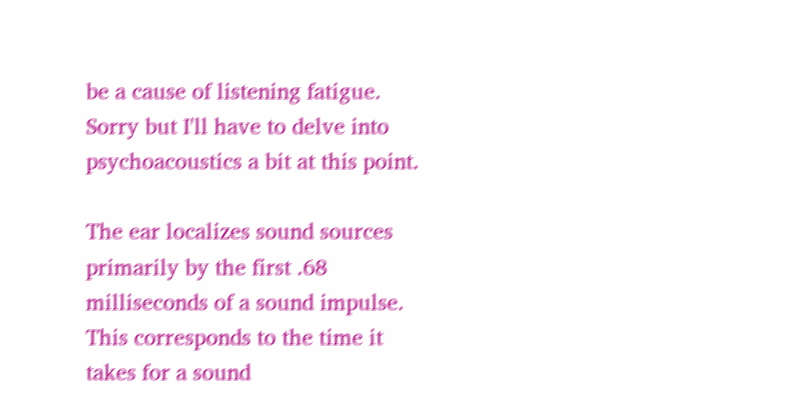be a cause of listening fatigue. Sorry but I'll have to delve into psychoacoustics a bit at this point.

The ear localizes sound sources primarily by the first .68 milliseconds of a sound impulse. This corresponds to the time it takes for a sound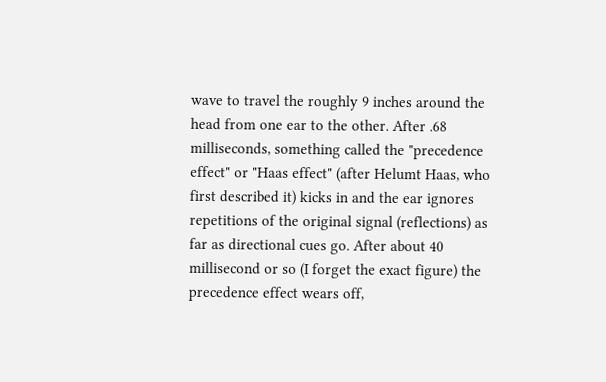wave to travel the roughly 9 inches around the head from one ear to the other. After .68 milliseconds, something called the "precedence effect" or "Haas effect" (after Helumt Haas, who first described it) kicks in and the ear ignores repetitions of the original signal (reflections) as far as directional cues go. After about 40 millisecond or so (I forget the exact figure) the precedence effect wears off,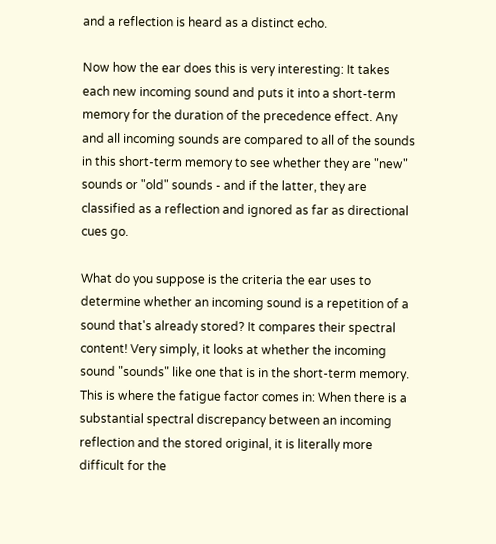and a reflection is heard as a distinct echo.

Now how the ear does this is very interesting: It takes each new incoming sound and puts it into a short-term memory for the duration of the precedence effect. Any and all incoming sounds are compared to all of the sounds in this short-term memory to see whether they are "new" sounds or "old" sounds - and if the latter, they are classified as a reflection and ignored as far as directional cues go.

What do you suppose is the criteria the ear uses to determine whether an incoming sound is a repetition of a sound that's already stored? It compares their spectral content! Very simply, it looks at whether the incoming sound "sounds" like one that is in the short-term memory. This is where the fatigue factor comes in: When there is a substantial spectral discrepancy between an incoming reflection and the stored original, it is literally more difficult for the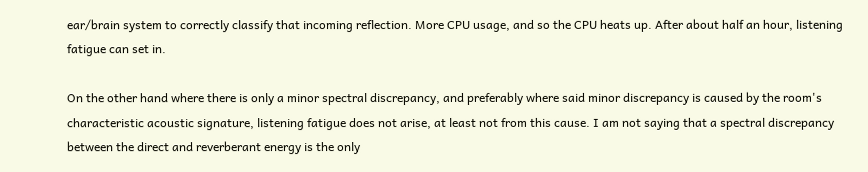ear/brain system to correctly classify that incoming reflection. More CPU usage, and so the CPU heats up. After about half an hour, listening fatigue can set in.

On the other hand where there is only a minor spectral discrepancy, and preferably where said minor discrepancy is caused by the room's characteristic acoustic signature, listening fatigue does not arise, at least not from this cause. I am not saying that a spectral discrepancy between the direct and reverberant energy is the only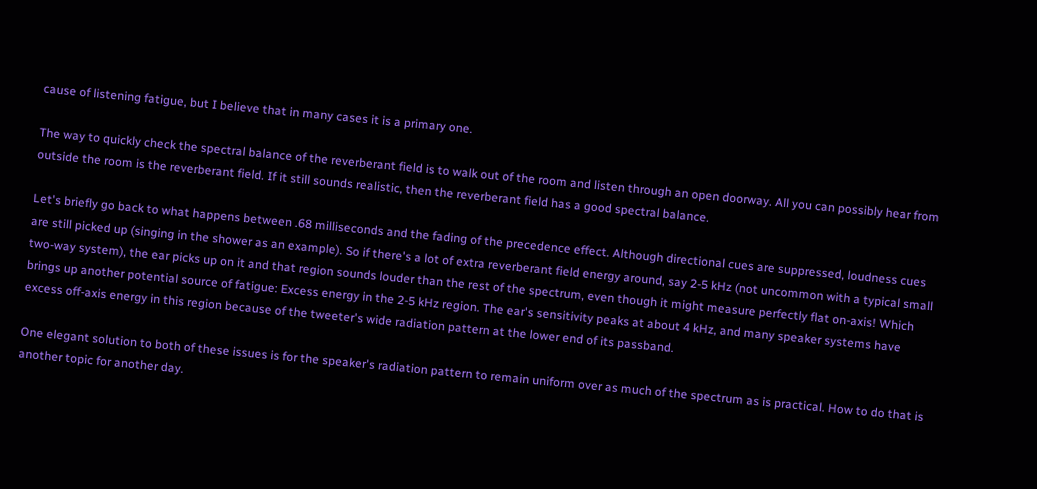cause of listening fatigue, but I believe that in many cases it is a primary one.

The way to quickly check the spectral balance of the reverberant field is to walk out of the room and listen through an open doorway. All you can possibly hear from outside the room is the reverberant field. If it still sounds realistic, then the reverberant field has a good spectral balance.

Let's briefly go back to what happens between .68 milliseconds and the fading of the precedence effect. Although directional cues are suppressed, loudness cues are still picked up (singing in the shower as an example). So if there's a lot of extra reverberant field energy around, say 2-5 kHz (not uncommon with a typical small two-way system), the ear picks up on it and that region sounds louder than the rest of the spectrum, even though it might measure perfectly flat on-axis! Which brings up another potential source of fatigue: Excess energy in the 2-5 kHz region. The ear's sensitivity peaks at about 4 kHz, and many speaker systems have excess off-axis energy in this region because of the tweeter's wide radiation pattern at the lower end of its passband.

One elegant solution to both of these issues is for the speaker's radiation pattern to remain uniform over as much of the spectrum as is practical. How to do that is another topic for another day.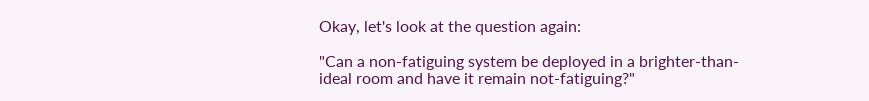Okay, let's look at the question again:

"Can a non-fatiguing system be deployed in a brighter-than-ideal room and have it remain not-fatiguing?"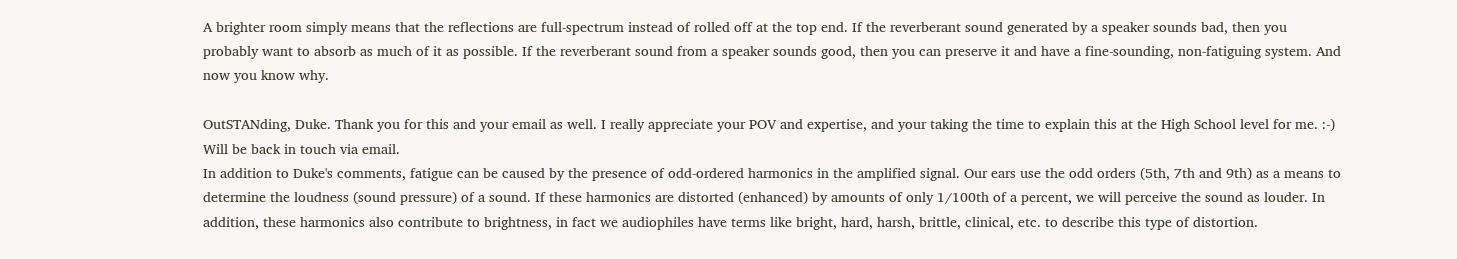A brighter room simply means that the reflections are full-spectrum instead of rolled off at the top end. If the reverberant sound generated by a speaker sounds bad, then you probably want to absorb as much of it as possible. If the reverberant sound from a speaker sounds good, then you can preserve it and have a fine-sounding, non-fatiguing system. And now you know why.

OutSTANding, Duke. Thank you for this and your email as well. I really appreciate your POV and expertise, and your taking the time to explain this at the High School level for me. :-) Will be back in touch via email.
In addition to Duke's comments, fatigue can be caused by the presence of odd-ordered harmonics in the amplified signal. Our ears use the odd orders (5th, 7th and 9th) as a means to determine the loudness (sound pressure) of a sound. If these harmonics are distorted (enhanced) by amounts of only 1/100th of a percent, we will perceive the sound as louder. In addition, these harmonics also contribute to brightness, in fact we audiophiles have terms like bright, hard, harsh, brittle, clinical, etc. to describe this type of distortion.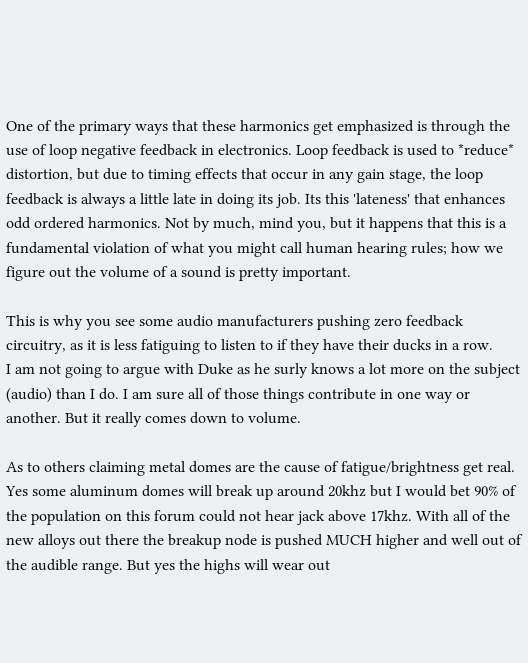One of the primary ways that these harmonics get emphasized is through the use of loop negative feedback in electronics. Loop feedback is used to *reduce* distortion, but due to timing effects that occur in any gain stage, the loop feedback is always a little late in doing its job. Its this 'lateness' that enhances odd ordered harmonics. Not by much, mind you, but it happens that this is a fundamental violation of what you might call human hearing rules; how we figure out the volume of a sound is pretty important.

This is why you see some audio manufacturers pushing zero feedback circuitry, as it is less fatiguing to listen to if they have their ducks in a row.
I am not going to argue with Duke as he surly knows a lot more on the subject (audio) than I do. I am sure all of those things contribute in one way or another. But it really comes down to volume.

As to others claiming metal domes are the cause of fatigue/brightness get real. Yes some aluminum domes will break up around 20khz but I would bet 90% of the population on this forum could not hear jack above 17khz. With all of the new alloys out there the breakup node is pushed MUCH higher and well out of the audible range. But yes the highs will wear out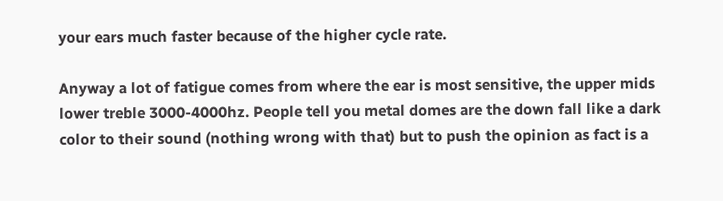your ears much faster because of the higher cycle rate.

Anyway a lot of fatigue comes from where the ear is most sensitive, the upper mids lower treble 3000-4000hz. People tell you metal domes are the down fall like a dark color to their sound (nothing wrong with that) but to push the opinion as fact is a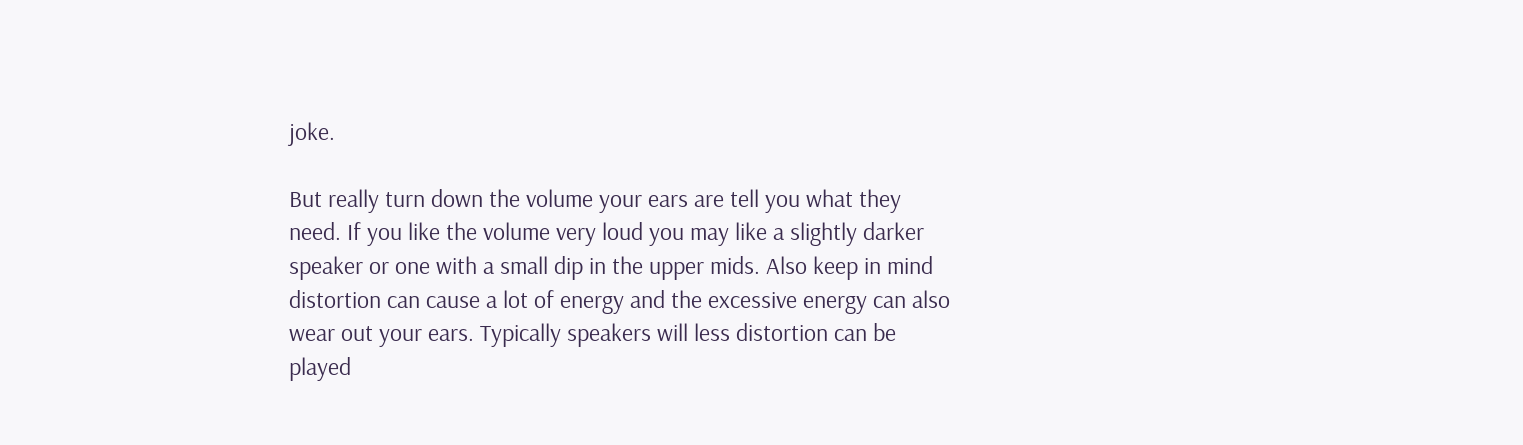joke.

But really turn down the volume your ears are tell you what they need. If you like the volume very loud you may like a slightly darker speaker or one with a small dip in the upper mids. Also keep in mind distortion can cause a lot of energy and the excessive energy can also wear out your ears. Typically speakers will less distortion can be played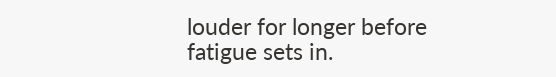louder for longer before fatigue sets in.